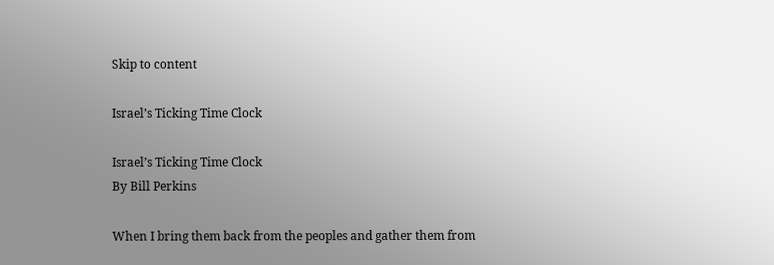Skip to content

Israel’s Ticking Time Clock

Israel’s Ticking Time Clock
By Bill Perkins

When I bring them back from the peoples and gather them from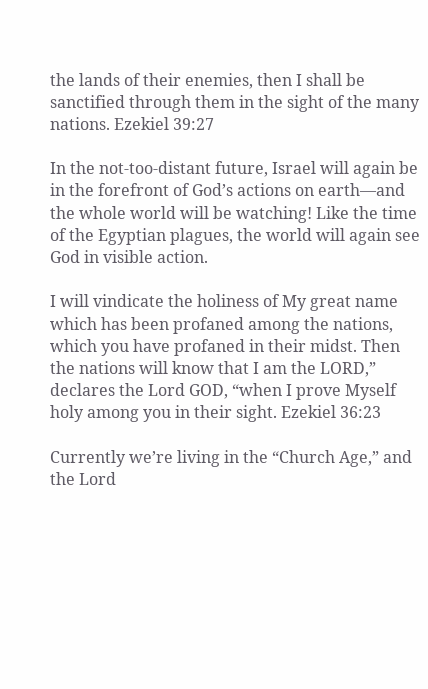the lands of their enemies, then I shall be sanctified through them in the sight of the many nations. Ezekiel 39:27

In the not-too-distant future, Israel will again be in the forefront of God’s actions on earth—and the whole world will be watching! Like the time of the Egyptian plagues, the world will again see God in visible action.

I will vindicate the holiness of My great name which has been profaned among the nations, which you have profaned in their midst. Then the nations will know that I am the LORD,” declares the Lord GOD, “when I prove Myself holy among you in their sight. Ezekiel 36:23

Currently we’re living in the “Church Age,” and the Lord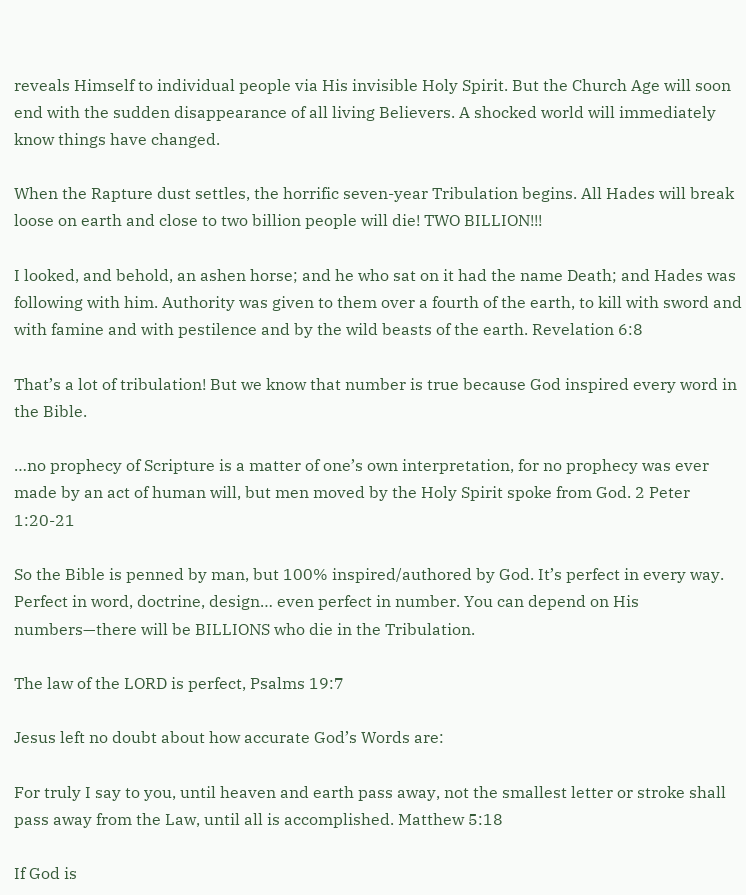reveals Himself to individual people via His invisible Holy Spirit. But the Church Age will soon end with the sudden disappearance of all living Believers. A shocked world will immediately know things have changed.

When the Rapture dust settles, the horrific seven-year Tribulation begins. All Hades will break loose on earth and close to two billion people will die! TWO BILLION!!!

I looked, and behold, an ashen horse; and he who sat on it had the name Death; and Hades was following with him. Authority was given to them over a fourth of the earth, to kill with sword and with famine and with pestilence and by the wild beasts of the earth. Revelation 6:8

That’s a lot of tribulation! But we know that number is true because God inspired every word in the Bible.

…no prophecy of Scripture is a matter of one’s own interpretation, for no prophecy was ever made by an act of human will, but men moved by the Holy Spirit spoke from God. 2 Peter 1:20-21

So the Bible is penned by man, but 100% inspired/authored by God. It’s perfect in every way. Perfect in word, doctrine, design… even perfect in number. You can depend on His numbers—there will be BILLIONS who die in the Tribulation.

The law of the LORD is perfect, Psalms 19:7

Jesus left no doubt about how accurate God’s Words are:

For truly I say to you, until heaven and earth pass away, not the smallest letter or stroke shall pass away from the Law, until all is accomplished. Matthew 5:18

If God is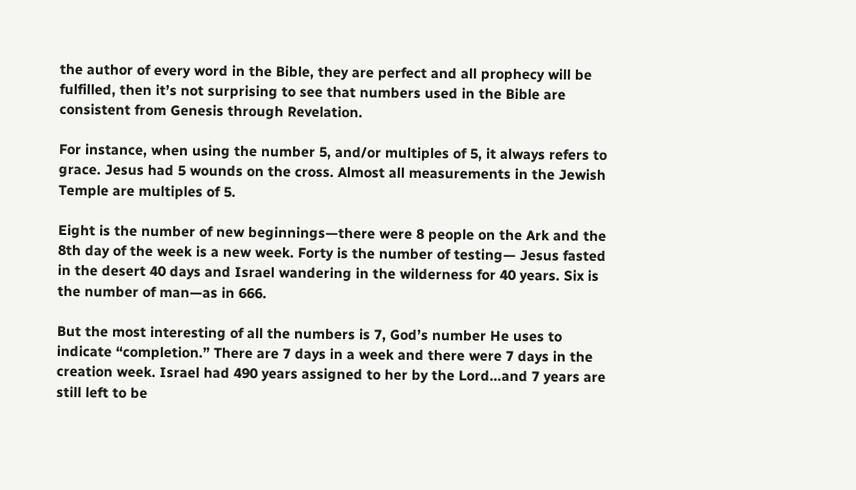the author of every word in the Bible, they are perfect and all prophecy will be fulfilled, then it’s not surprising to see that numbers used in the Bible are consistent from Genesis through Revelation.

For instance, when using the number 5, and/or multiples of 5, it always refers to grace. Jesus had 5 wounds on the cross. Almost all measurements in the Jewish Temple are multiples of 5.

Eight is the number of new beginnings—there were 8 people on the Ark and the 8th day of the week is a new week. Forty is the number of testing— Jesus fasted in the desert 40 days and Israel wandering in the wilderness for 40 years. Six is the number of man—as in 666.

But the most interesting of all the numbers is 7, God’s number He uses to indicate “completion.” There are 7 days in a week and there were 7 days in the creation week. Israel had 490 years assigned to her by the Lord…and 7 years are still left to be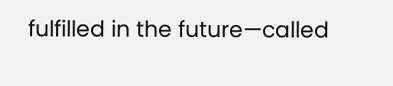fulfilled in the future—called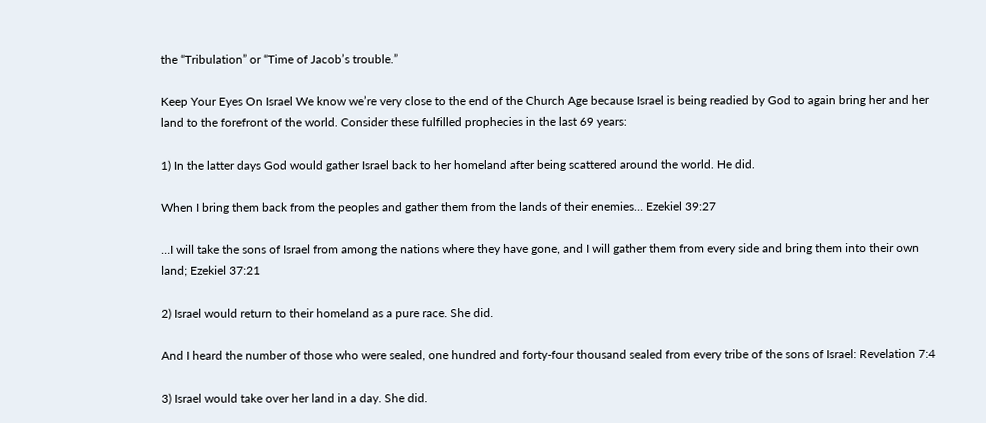the “Tribulation” or “Time of Jacob’s trouble.”

Keep Your Eyes On Israel We know we’re very close to the end of the Church Age because Israel is being readied by God to again bring her and her land to the forefront of the world. Consider these fulfilled prophecies in the last 69 years:

1) In the latter days God would gather Israel back to her homeland after being scattered around the world. He did.

When I bring them back from the peoples and gather them from the lands of their enemies… Ezekiel 39:27

…I will take the sons of Israel from among the nations where they have gone, and I will gather them from every side and bring them into their own land; Ezekiel 37:21

2) Israel would return to their homeland as a pure race. She did.

And I heard the number of those who were sealed, one hundred and forty-four thousand sealed from every tribe of the sons of Israel: Revelation 7:4

3) Israel would take over her land in a day. She did.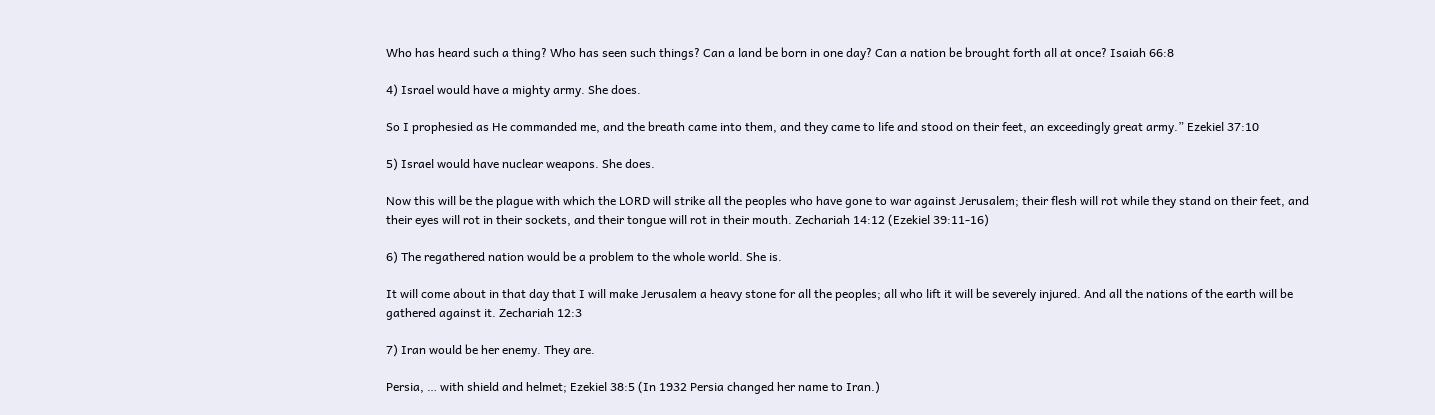Who has heard such a thing? Who has seen such things? Can a land be born in one day? Can a nation be brought forth all at once? Isaiah 66:8

4) Israel would have a mighty army. She does.

So I prophesied as He commanded me, and the breath came into them, and they came to life and stood on their feet, an exceedingly great army.” Ezekiel 37:10

5) Israel would have nuclear weapons. She does.

Now this will be the plague with which the LORD will strike all the peoples who have gone to war against Jerusalem; their flesh will rot while they stand on their feet, and their eyes will rot in their sockets, and their tongue will rot in their mouth. Zechariah 14:12 (Ezekiel 39:11-16)

6) The regathered nation would be a problem to the whole world. She is.

It will come about in that day that I will make Jerusalem a heavy stone for all the peoples; all who lift it will be severely injured. And all the nations of the earth will be gathered against it. Zechariah 12:3

7) Iran would be her enemy. They are.

Persia, … with shield and helmet; Ezekiel 38:5 (In 1932 Persia changed her name to Iran.)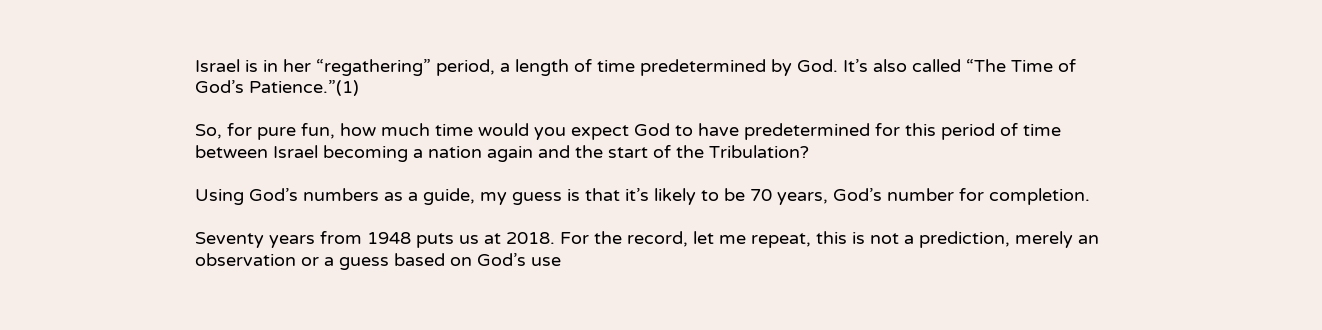Israel is in her “regathering” period, a length of time predetermined by God. It’s also called “The Time of God’s Patience.”(1)

So, for pure fun, how much time would you expect God to have predetermined for this period of time between Israel becoming a nation again and the start of the Tribulation?

Using God’s numbers as a guide, my guess is that it’s likely to be 70 years, God’s number for completion.

Seventy years from 1948 puts us at 2018. For the record, let me repeat, this is not a prediction, merely an observation or a guess based on God’s use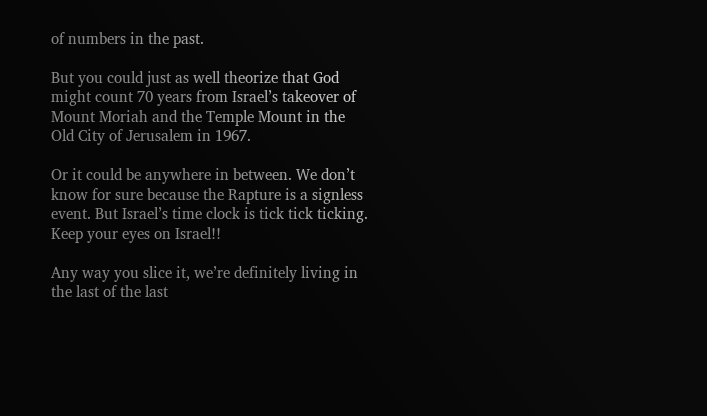of numbers in the past.

But you could just as well theorize that God might count 70 years from Israel’s takeover of Mount Moriah and the Temple Mount in the Old City of Jerusalem in 1967.

Or it could be anywhere in between. We don’t know for sure because the Rapture is a signless event. But Israel’s time clock is tick tick ticking. Keep your eyes on Israel!!

Any way you slice it, we’re definitely living in the last of the last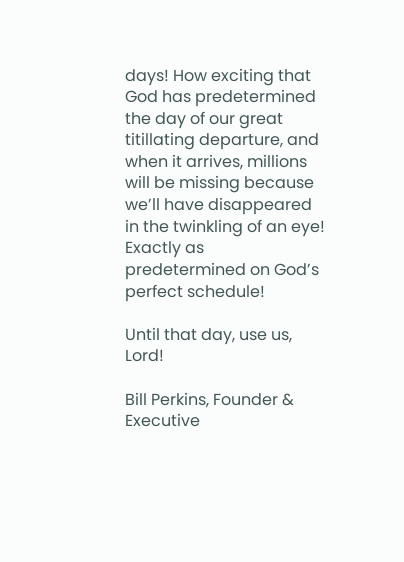days! How exciting that God has predetermined the day of our great titillating departure, and when it arrives, millions will be missing because we’ll have disappeared in the twinkling of an eye! Exactly as predetermined on God’s perfect schedule!

Until that day, use us, Lord!

Bill Perkins, Founder & Executive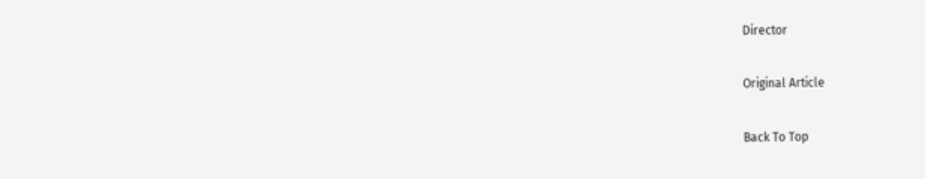Director

Original Article

Back To Top